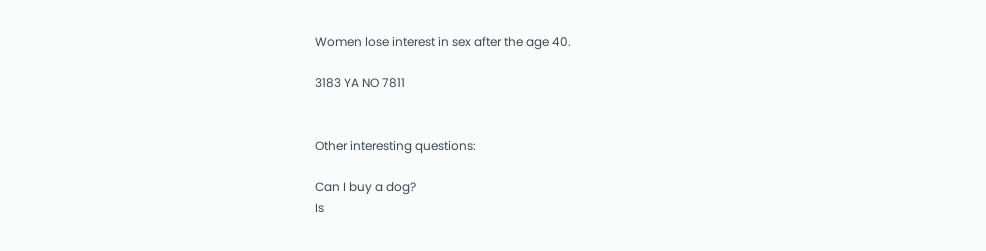Women lose interest in sex after the age 40.

3183 YA NO 7811


Other interesting questions:

Can I buy a dog?
Is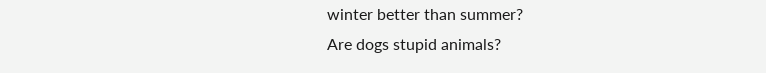winter better than summer?
Are dogs stupid animals?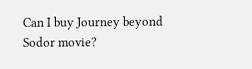Can I buy Journey beyond Sodor movie?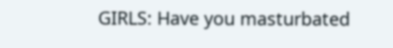GIRLS: Have you masturbated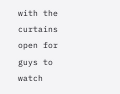with the curtains open for guys to watch